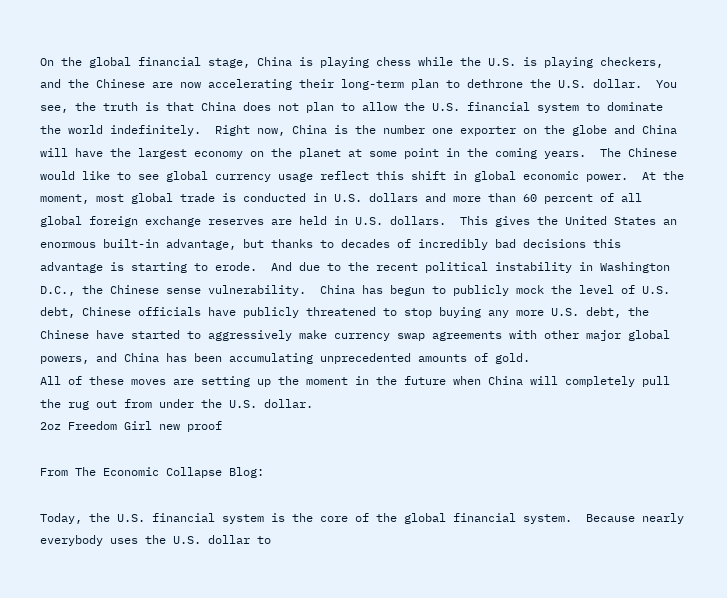On the global financial stage, China is playing chess while the U.S. is playing checkers, and the Chinese are now accelerating their long-term plan to dethrone the U.S. dollar.  You see, the truth is that China does not plan to allow the U.S. financial system to dominate the world indefinitely.  Right now, China is the number one exporter on the globe and China will have the largest economy on the planet at some point in the coming years.  The Chinese would like to see global currency usage reflect this shift in global economic power.  At the moment, most global trade is conducted in U.S. dollars and more than 60 percent of all global foreign exchange reserves are held in U.S. dollars.  This gives the United States an enormous built-in advantage, but thanks to decades of incredibly bad decisions this advantage is starting to erode.  And due to the recent political instability in Washington D.C., the Chinese sense vulnerability.  China has begun to publicly mock the level of U.S. debt, Chinese officials have publicly threatened to stop buying any more U.S. debt, the Chinese have started to aggressively make currency swap agreements with other major global powers, and China has been accumulating unprecedented amounts of gold.
All of these moves are setting up the moment in the future when China will completely pull the rug out from under the U.S. dollar.
2oz Freedom Girl new proof

From The Economic Collapse Blog:

Today, the U.S. financial system is the core of the global financial system.  Because nearly everybody uses the U.S. dollar to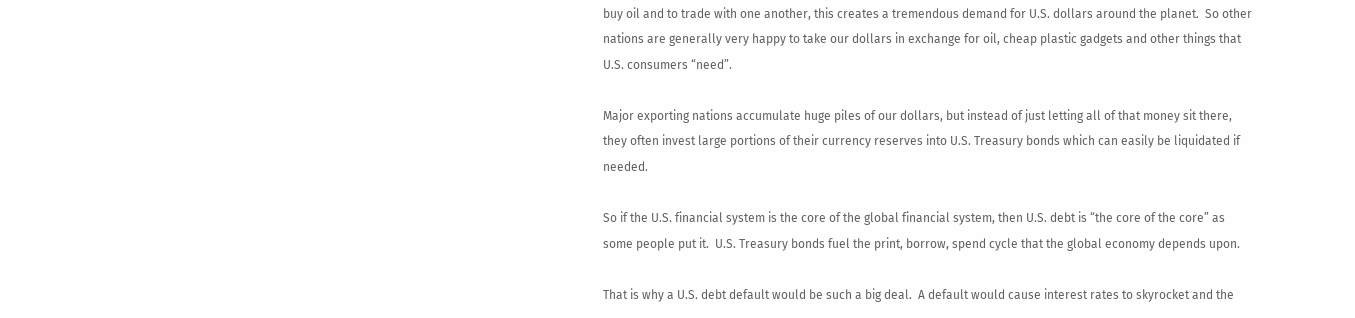buy oil and to trade with one another, this creates a tremendous demand for U.S. dollars around the planet.  So other nations are generally very happy to take our dollars in exchange for oil, cheap plastic gadgets and other things that U.S. consumers “need”.

Major exporting nations accumulate huge piles of our dollars, but instead of just letting all of that money sit there, they often invest large portions of their currency reserves into U.S. Treasury bonds which can easily be liquidated if needed.

So if the U.S. financial system is the core of the global financial system, then U.S. debt is “the core of the core” as some people put it.  U.S. Treasury bonds fuel the print, borrow, spend cycle that the global economy depends upon.

That is why a U.S. debt default would be such a big deal.  A default would cause interest rates to skyrocket and the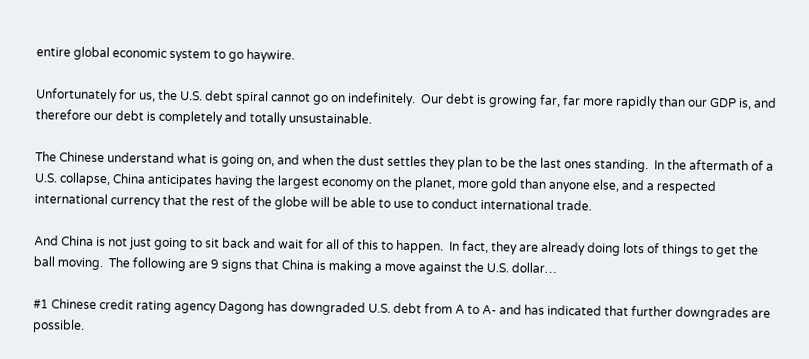entire global economic system to go haywire.

Unfortunately for us, the U.S. debt spiral cannot go on indefinitely.  Our debt is growing far, far more rapidly than our GDP is, and therefore our debt is completely and totally unsustainable.

The Chinese understand what is going on, and when the dust settles they plan to be the last ones standing.  In the aftermath of a U.S. collapse, China anticipates having the largest economy on the planet, more gold than anyone else, and a respected international currency that the rest of the globe will be able to use to conduct international trade.

And China is not just going to sit back and wait for all of this to happen.  In fact, they are already doing lots of things to get the ball moving.  The following are 9 signs that China is making a move against the U.S. dollar…

#1 Chinese credit rating agency Dagong has downgraded U.S. debt from A to A- and has indicated that further downgrades are possible.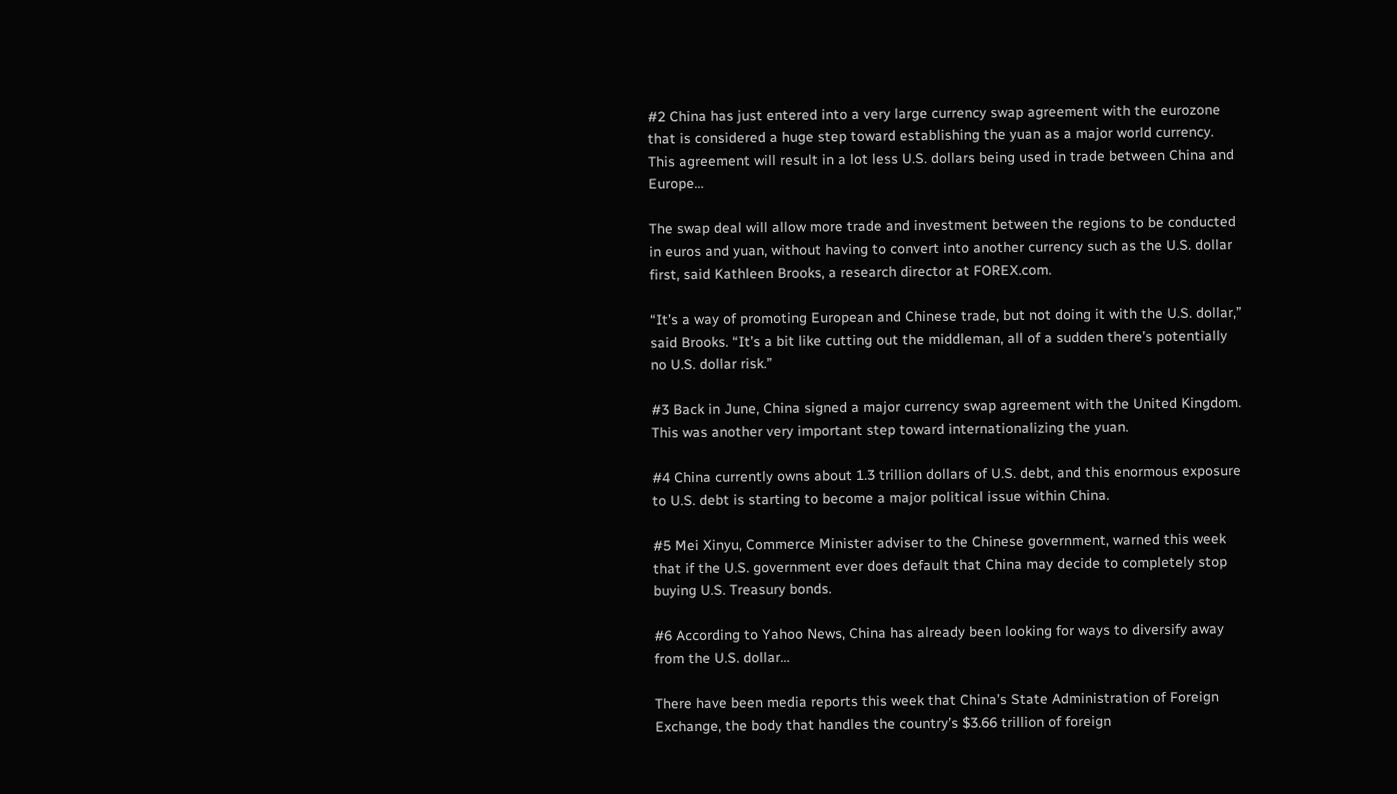#2 China has just entered into a very large currency swap agreement with the eurozone that is considered a huge step toward establishing the yuan as a major world currency.  This agreement will result in a lot less U.S. dollars being used in trade between China and Europe…

The swap deal will allow more trade and investment between the regions to be conducted in euros and yuan, without having to convert into another currency such as the U.S. dollar first, said Kathleen Brooks, a research director at FOREX.com.

“It’s a way of promoting European and Chinese trade, but not doing it with the U.S. dollar,” said Brooks. “It’s a bit like cutting out the middleman, all of a sudden there’s potentially no U.S. dollar risk.”

#3 Back in June, China signed a major currency swap agreement with the United Kingdom.  This was another very important step toward internationalizing the yuan.

#4 China currently owns about 1.3 trillion dollars of U.S. debt, and this enormous exposure to U.S. debt is starting to become a major political issue within China.

#5 Mei Xinyu, Commerce Minister adviser to the Chinese government, warned this week that if the U.S. government ever does default that China may decide to completely stop buying U.S. Treasury bonds.

#6 According to Yahoo News, China has already been looking for ways to diversify away from the U.S. dollar…

There have been media reports this week that China’s State Administration of Foreign Exchange, the body that handles the country’s $3.66 trillion of foreign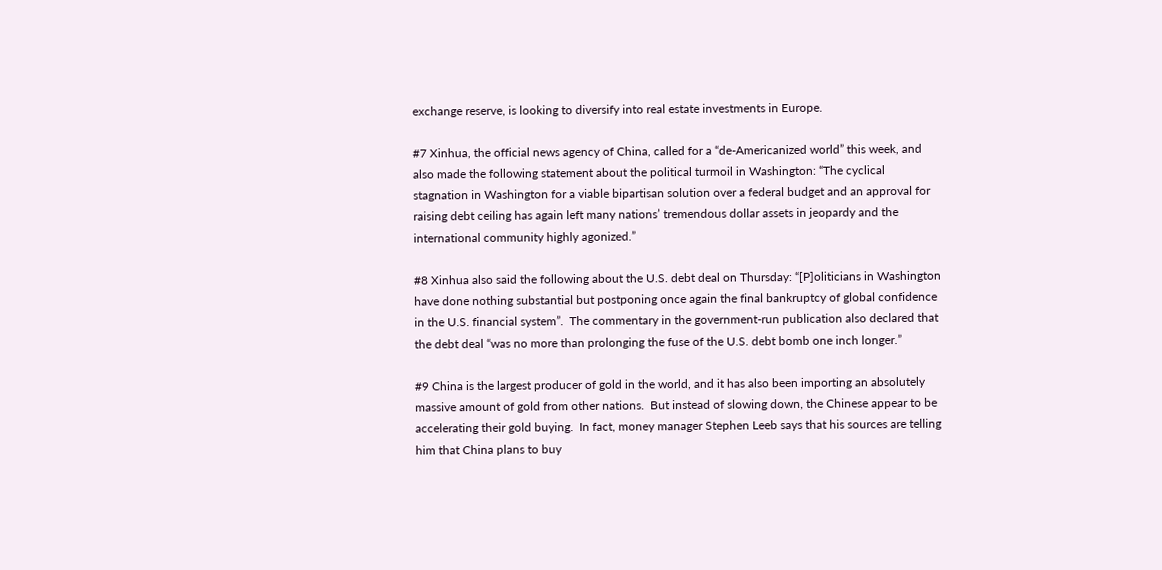exchange reserve, is looking to diversify into real estate investments in Europe.

#7 Xinhua, the official news agency of China, called for a “de-Americanized world” this week, and also made the following statement about the political turmoil in Washington: “The cyclical stagnation in Washington for a viable bipartisan solution over a federal budget and an approval for raising debt ceiling has again left many nations’ tremendous dollar assets in jeopardy and the international community highly agonized.”

#8 Xinhua also said the following about the U.S. debt deal on Thursday: “[P]oliticians in Washington have done nothing substantial but postponing once again the final bankruptcy of global confidence in the U.S. financial system”.  The commentary in the government-run publication also declared that the debt deal “was no more than prolonging the fuse of the U.S. debt bomb one inch longer.”

#9 China is the largest producer of gold in the world, and it has also been importing an absolutely massive amount of gold from other nations.  But instead of slowing down, the Chinese appear to be accelerating their gold buying.  In fact, money manager Stephen Leeb says that his sources are telling him that China plans to buy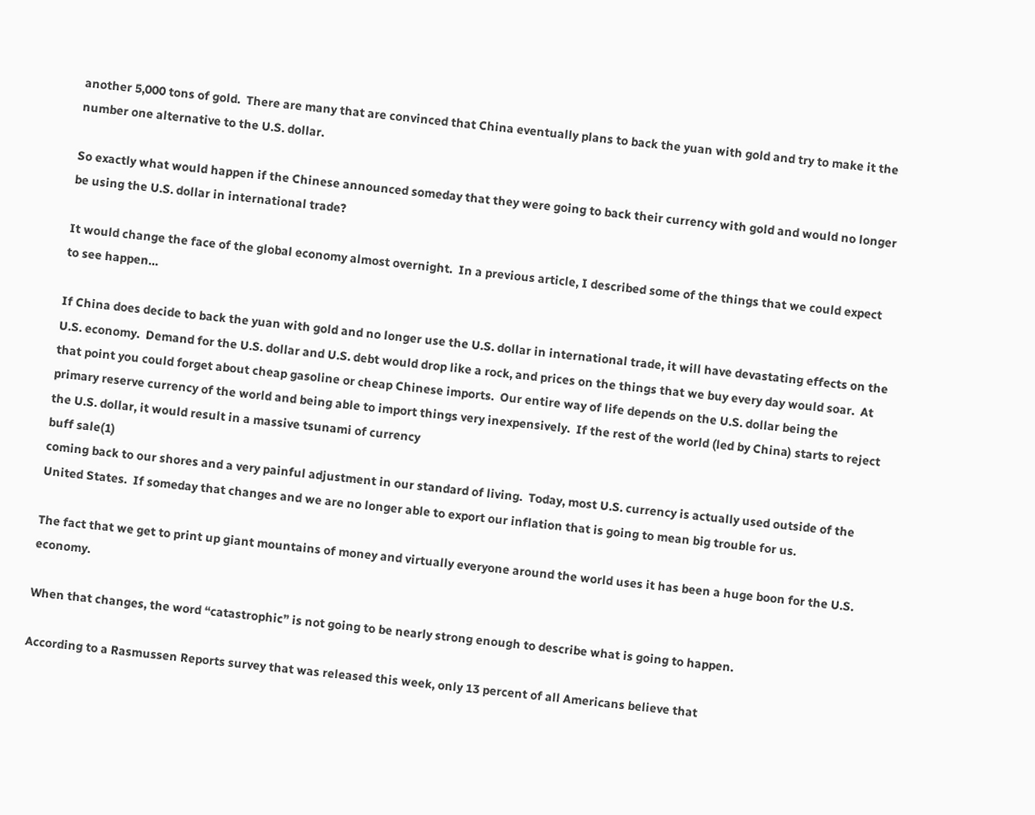another 5,000 tons of gold.  There are many that are convinced that China eventually plans to back the yuan with gold and try to make it the number one alternative to the U.S. dollar.

So exactly what would happen if the Chinese announced someday that they were going to back their currency with gold and would no longer be using the U.S. dollar in international trade?

It would change the face of the global economy almost overnight.  In a previous article, I described some of the things that we could expect to see happen…

If China does decide to back the yuan with gold and no longer use the U.S. dollar in international trade, it will have devastating effects on the U.S. economy.  Demand for the U.S. dollar and U.S. debt would drop like a rock, and prices on the things that we buy every day would soar.  At that point you could forget about cheap gasoline or cheap Chinese imports.  Our entire way of life depends on the U.S. dollar being the primary reserve currency of the world and being able to import things very inexpensively.  If the rest of the world (led by China) starts to reject the U.S. dollar, it would result in a massive tsunami of currency
buff sale(1)
coming back to our shores and a very painful adjustment in our standard of living.  Today, most U.S. currency is actually used outside of the United States.  If someday that changes and we are no longer able to export our inflation that is going to mean big trouble for us.

The fact that we get to print up giant mountains of money and virtually everyone around the world uses it has been a huge boon for the U.S. economy.

When that changes, the word “catastrophic” is not going to be nearly strong enough to describe what is going to happen.

According to a Rasmussen Reports survey that was released this week, only 13 percent of all Americans believe that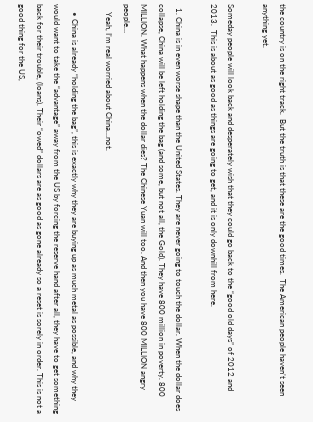the country is on the right track.  But the truth is that these are the good times.  The American people haven’t seen anything yet.

Someday people will look back and desperately wish that they could go back to the “good old days” of 2012 and 2013.  This is about as good as things are going to get, and it is only downhill from here.

  1. China is in even worse shape than the United States. They are never going to touch the dollar. When the dollar does collapse, China will be left holding the bag (and some, but not all, the Gold). They have 800 million in poverty. 800 MILLION. What happens when the dollar dies? The Chinese Yuan will too. And then you have 800 MILLION angry people…
    Yeah, I’m real worried about China…not.

    • China is already “holding the bag”, this is exactly why they are buying up as much metal as possible, and why they would want to take the “advantage” away from the US by forcing the reserve hand after all, they have to get something back for their trouble, (loans). Their “owed” dollars are as good as gone already so a reset is sorely in order. This is not a good thing for the US,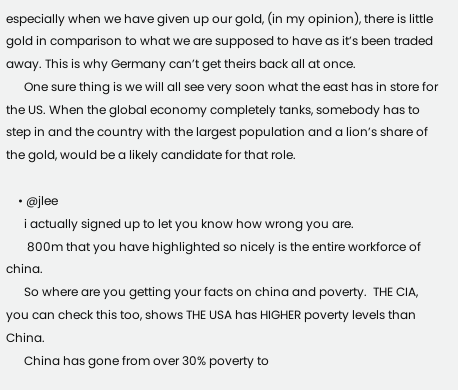especially when we have given up our gold, (in my opinion), there is little gold in comparison to what we are supposed to have as it’s been traded away. This is why Germany can’t get theirs back all at once.
      One sure thing is we will all see very soon what the east has in store for the US. When the global economy completely tanks, somebody has to step in and the country with the largest population and a lion’s share of the gold, would be a likely candidate for that role.

    • @jlee
      i actually signed up to let you know how wrong you are.
       800m that you have highlighted so nicely is the entire workforce of china.
      So where are you getting your facts on china and poverty.  THE CIA, you can check this too, shows THE USA has HIGHER poverty levels than China.
      China has gone from over 30% poverty to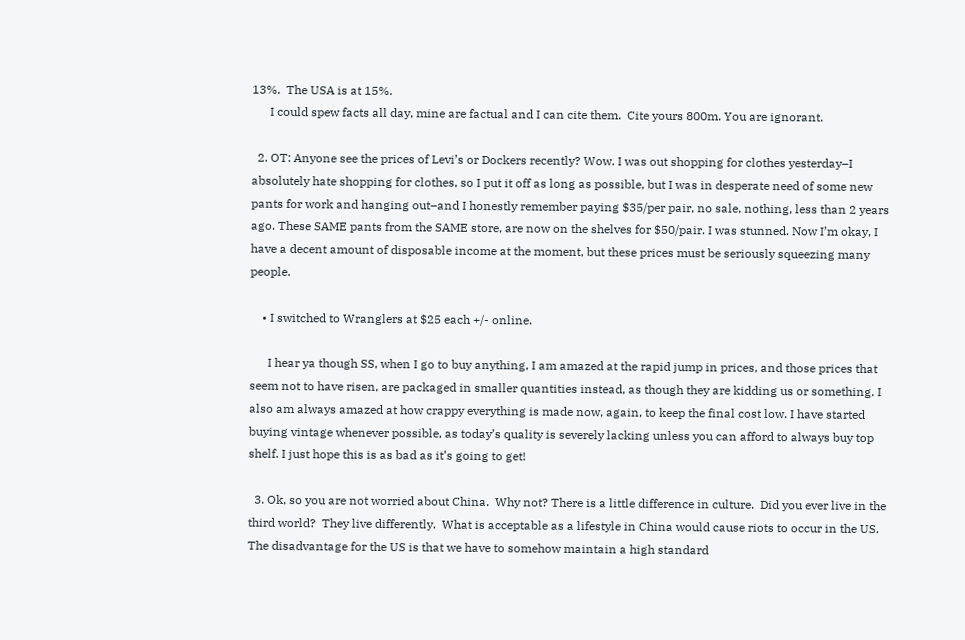13%.  The USA is at 15%.
      I could spew facts all day, mine are factual and I can cite them.  Cite yours 800m. You are ignorant.

  2. OT: Anyone see the prices of Levi’s or Dockers recently? Wow. I was out shopping for clothes yesterday–I absolutely hate shopping for clothes, so I put it off as long as possible, but I was in desperate need of some new pants for work and hanging out–and I honestly remember paying $35/per pair, no sale, nothing, less than 2 years ago. These SAME pants from the SAME store, are now on the shelves for $50/pair. I was stunned. Now I’m okay, I have a decent amount of disposable income at the moment, but these prices must be seriously squeezing many people.

    • I switched to Wranglers at $25 each +/- online.

      I hear ya though SS, when I go to buy anything, I am amazed at the rapid jump in prices, and those prices that seem not to have risen, are packaged in smaller quantities instead, as though they are kidding us or something. I also am always amazed at how crappy everything is made now, again, to keep the final cost low. I have started buying vintage whenever possible, as today’s quality is severely lacking unless you can afford to always buy top shelf. I just hope this is as bad as it’s going to get!

  3. Ok, so you are not worried about China.  Why not? There is a little difference in culture.  Did you ever live in the third world?  They live differently.  What is acceptable as a lifestyle in China would cause riots to occur in the US.  The disadvantage for the US is that we have to somehow maintain a high standard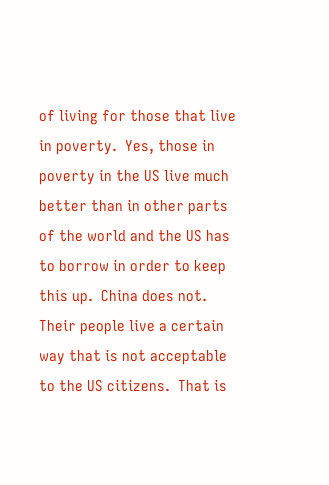of living for those that live in poverty.  Yes, those in poverty in the US live much better than in other parts of the world and the US has to borrow in order to keep this up.  China does not.  Their people live a certain way that is not acceptable to the US citizens.  That is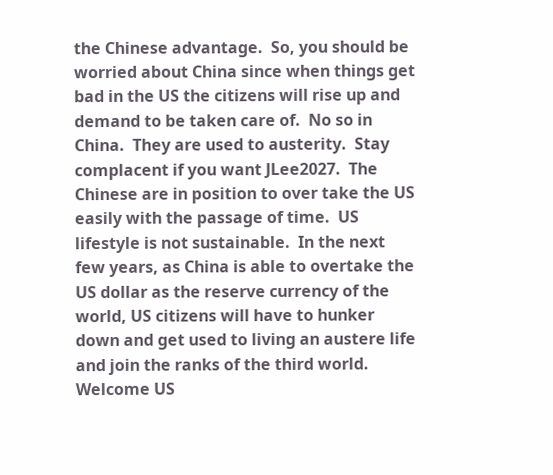the Chinese advantage.  So, you should be worried about China since when things get bad in the US the citizens will rise up and demand to be taken care of.  No so in China.  They are used to austerity.  Stay complacent if you want JLee2027.  The Chinese are in position to over take the US easily with the passage of time.  US lifestyle is not sustainable.  In the next few years, as China is able to overtake the US dollar as the reserve currency of the world, US citizens will have to hunker down and get used to living an austere life and join the ranks of the third world.  Welcome US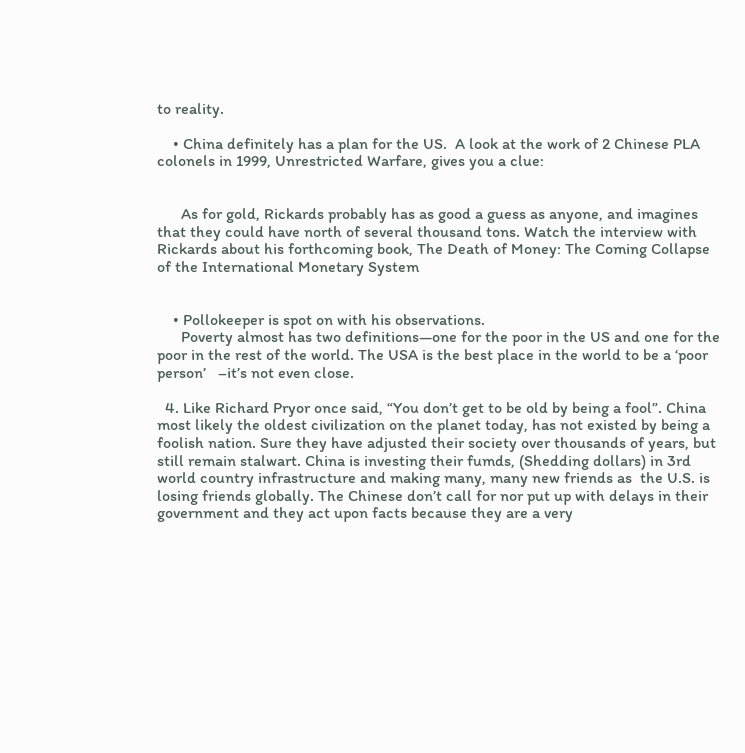to reality.

    • China definitely has a plan for the US.  A look at the work of 2 Chinese PLA colonels in 1999, Unrestricted Warfare, gives you a clue:


      As for gold, Rickards probably has as good a guess as anyone, and imagines that they could have north of several thousand tons. Watch the interview with Rickards about his forthcoming book, The Death of Money: The Coming Collapse of the International Monetary System


    • Pollokeeper is spot on with his observations.
      Poverty almost has two definitions—one for the poor in the US and one for the poor in the rest of the world. The USA is the best place in the world to be a ‘poor person’   –it’s not even close.

  4. Like Richard Pryor once said, “You don’t get to be old by being a fool”. China most likely the oldest civilization on the planet today, has not existed by being a foolish nation. Sure they have adjusted their society over thousands of years, but still remain stalwart. China is investing their fumds, (Shedding dollars) in 3rd world country infrastructure and making many, many new friends as  the U.S. is losing friends globally. The Chinese don’t call for nor put up with delays in their government and they act upon facts because they are a very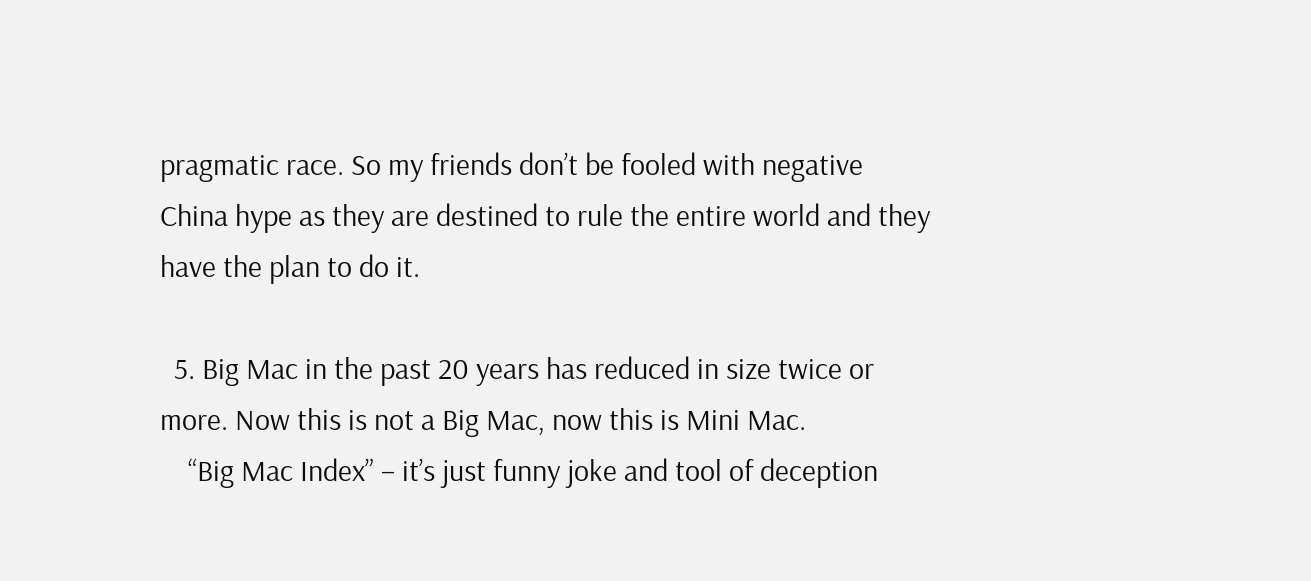pragmatic race. So my friends don’t be fooled with negative China hype as they are destined to rule the entire world and they have the plan to do it.

  5. Big Mac in the past 20 years has reduced in size twice or more. Now this is not a Big Mac, now this is Mini Mac.
    “Big Mac Index” – it’s just funny joke and tool of deception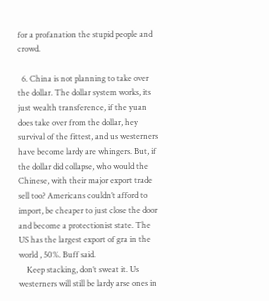for a profanation the stupid people and crowd.

  6. China is not planning to take over the dollar. The dollar system works, its just wealth transference, if the yuan does take over from the dollar, hey survival of the fittest, and us westerners have become lardy are whingers. But, if the dollar did collapse, who would the Chinese, with their major export trade sell too? Americans couldn’t afford to import, be cheaper to just close the door and become a protectionist state. The US has the largest export of gra in the world , 50%. Buff said.
    Keep stacking, don’t sweat it. Us westerners will still be lardy arse ones in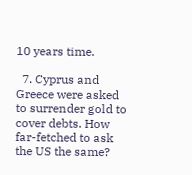10 years time.

  7. Cyprus and Greece were asked to surrender gold to cover debts. How far-fetched to ask the US the same?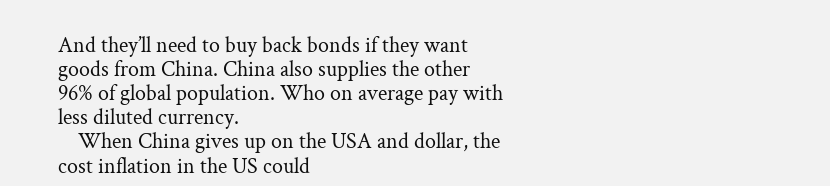And they’ll need to buy back bonds if they want goods from China. China also supplies the other 96% of global population. Who on average pay with less diluted currency.
    When China gives up on the USA and dollar, the cost inflation in the US could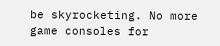be skyrocketing. No more game consoles for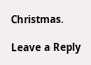Christmas.

Leave a Reply